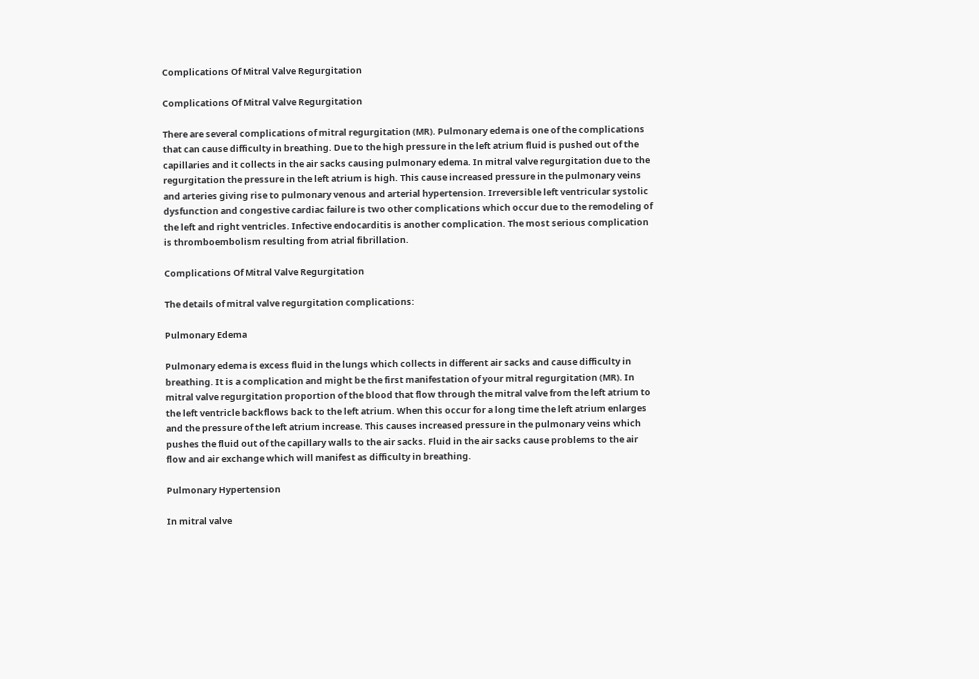Complications Of Mitral Valve Regurgitation

Complications Of Mitral Valve Regurgitation

There are several complications of mitral regurgitation (MR). Pulmonary edema is one of the complications that can cause difficulty in breathing. Due to the high pressure in the left atrium fluid is pushed out of the capillaries and it collects in the air sacks causing pulmonary edema. In mitral valve regurgitation due to the regurgitation the pressure in the left atrium is high. This cause increased pressure in the pulmonary veins and arteries giving rise to pulmonary venous and arterial hypertension. Irreversible left ventricular systolic dysfunction and congestive cardiac failure is two other complications which occur due to the remodeling of the left and right ventricles. Infective endocarditis is another complication. The most serious complication is thromboembolism resulting from atrial fibrillation.

Complications Of Mitral Valve Regurgitation

The details of mitral valve regurgitation complications:

Pulmonary Edema

Pulmonary edema is excess fluid in the lungs which collects in different air sacks and cause difficulty in breathing. It is a complication and might be the first manifestation of your mitral regurgitation (MR). In mitral valve regurgitation proportion of the blood that flow through the mitral valve from the left atrium to the left ventricle backflows back to the left atrium. When this occur for a long time the left atrium enlarges and the pressure of the left atrium increase. This causes increased pressure in the pulmonary veins which pushes the fluid out of the capillary walls to the air sacks. Fluid in the air sacks cause problems to the air flow and air exchange which will manifest as difficulty in breathing.

Pulmonary Hypertension

In mitral valve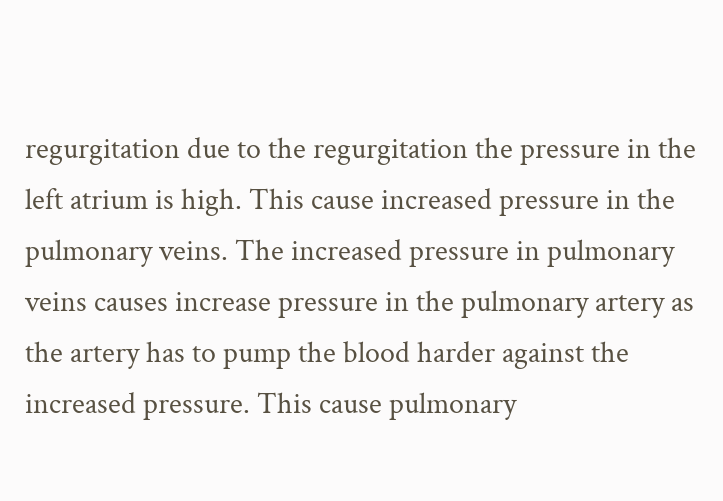regurgitation due to the regurgitation the pressure in the left atrium is high. This cause increased pressure in the pulmonary veins. The increased pressure in pulmonary veins causes increase pressure in the pulmonary artery as the artery has to pump the blood harder against the increased pressure. This cause pulmonary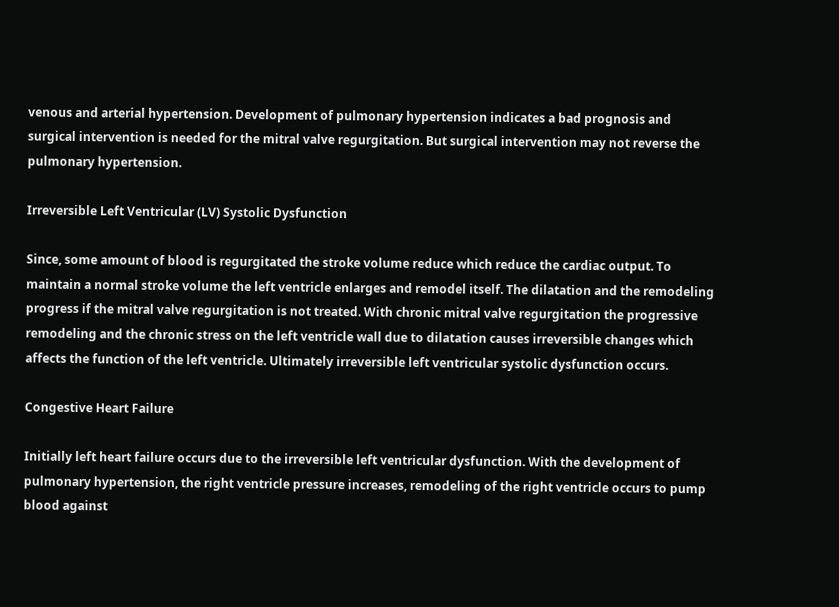venous and arterial hypertension. Development of pulmonary hypertension indicates a bad prognosis and surgical intervention is needed for the mitral valve regurgitation. But surgical intervention may not reverse the pulmonary hypertension.

Irreversible Left Ventricular (LV) Systolic Dysfunction

Since, some amount of blood is regurgitated the stroke volume reduce which reduce the cardiac output. To maintain a normal stroke volume the left ventricle enlarges and remodel itself. The dilatation and the remodeling progress if the mitral valve regurgitation is not treated. With chronic mitral valve regurgitation the progressive remodeling and the chronic stress on the left ventricle wall due to dilatation causes irreversible changes which affects the function of the left ventricle. Ultimately irreversible left ventricular systolic dysfunction occurs.

Congestive Heart Failure

Initially left heart failure occurs due to the irreversible left ventricular dysfunction. With the development of pulmonary hypertension, the right ventricle pressure increases, remodeling of the right ventricle occurs to pump blood against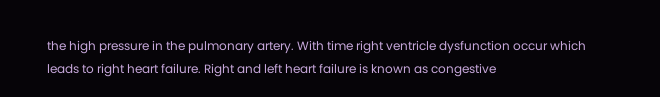the high pressure in the pulmonary artery. With time right ventricle dysfunction occur which leads to right heart failure. Right and left heart failure is known as congestive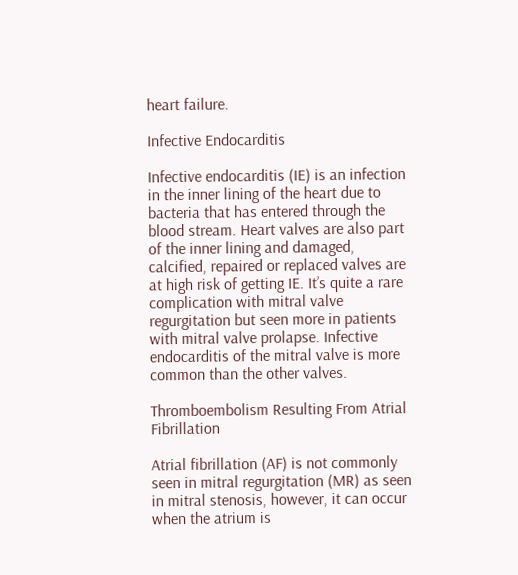heart failure.

Infective Endocarditis

Infective endocarditis (IE) is an infection in the inner lining of the heart due to bacteria that has entered through the blood stream. Heart valves are also part of the inner lining and damaged, calcified, repaired or replaced valves are at high risk of getting IE. It’s quite a rare complication with mitral valve regurgitation but seen more in patients with mitral valve prolapse. Infective endocarditis of the mitral valve is more common than the other valves.

Thromboembolism Resulting From Atrial Fibrillation

Atrial fibrillation (AF) is not commonly seen in mitral regurgitation (MR) as seen in mitral stenosis, however, it can occur when the atrium is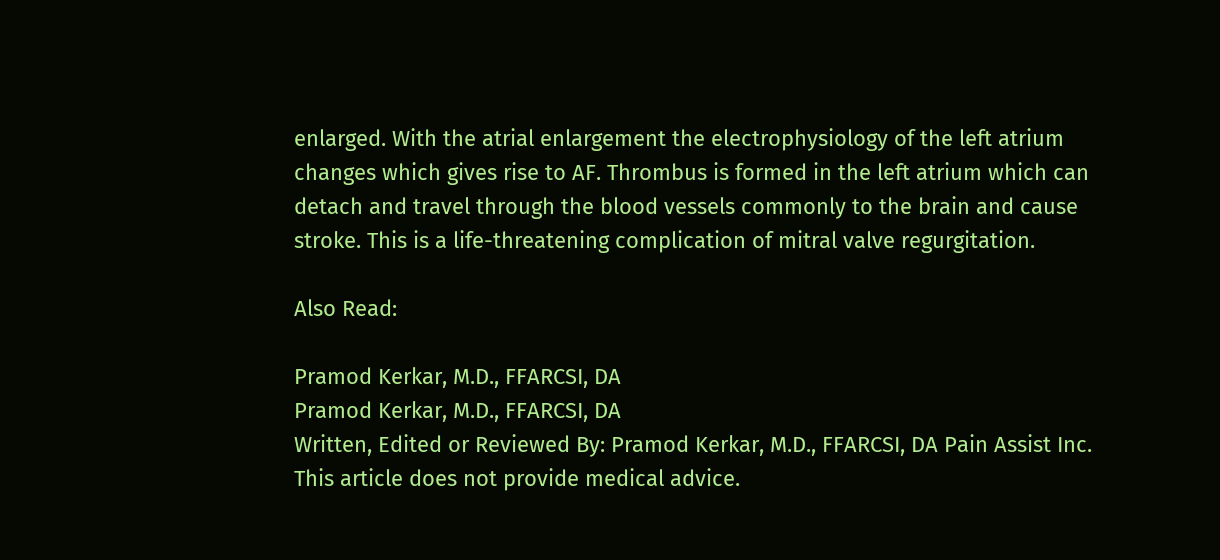enlarged. With the atrial enlargement the electrophysiology of the left atrium changes which gives rise to AF. Thrombus is formed in the left atrium which can detach and travel through the blood vessels commonly to the brain and cause stroke. This is a life-threatening complication of mitral valve regurgitation.

Also Read:

Pramod Kerkar, M.D., FFARCSI, DA
Pramod Kerkar, M.D., FFARCSI, DA
Written, Edited or Reviewed By: Pramod Kerkar, M.D., FFARCSI, DA Pain Assist Inc. This article does not provide medical advice.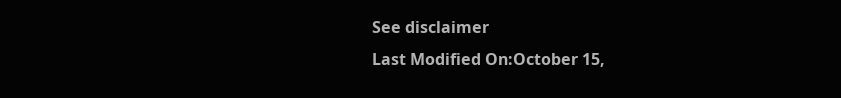See disclaimer
Last Modified On:October 15,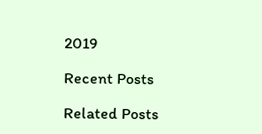2019

Recent Posts

Related Posts